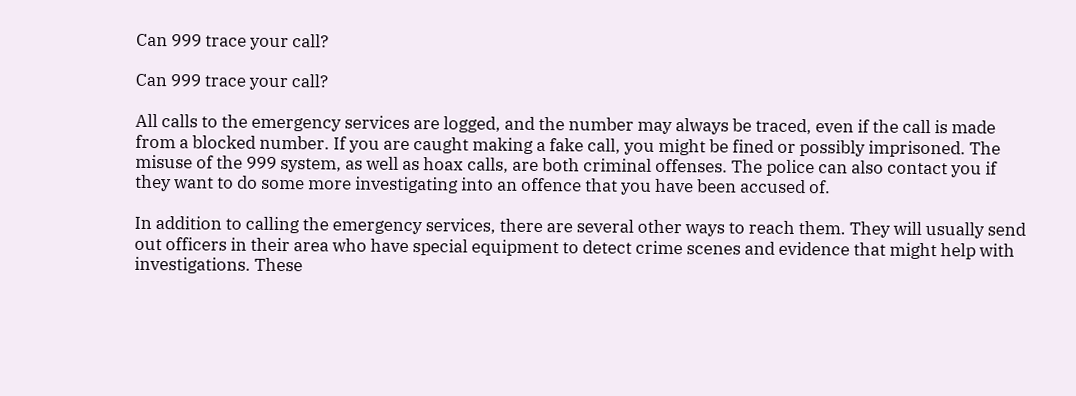Can 999 trace your call?

Can 999 trace your call?

All calls to the emergency services are logged, and the number may always be traced, even if the call is made from a blocked number. If you are caught making a fake call, you might be fined or possibly imprisoned. The misuse of the 999 system, as well as hoax calls, are both criminal offenses. The police can also contact you if they want to do some more investigating into an offence that you have been accused of.

In addition to calling the emergency services, there are several other ways to reach them. They will usually send out officers in their area who have special equipment to detect crime scenes and evidence that might help with investigations. These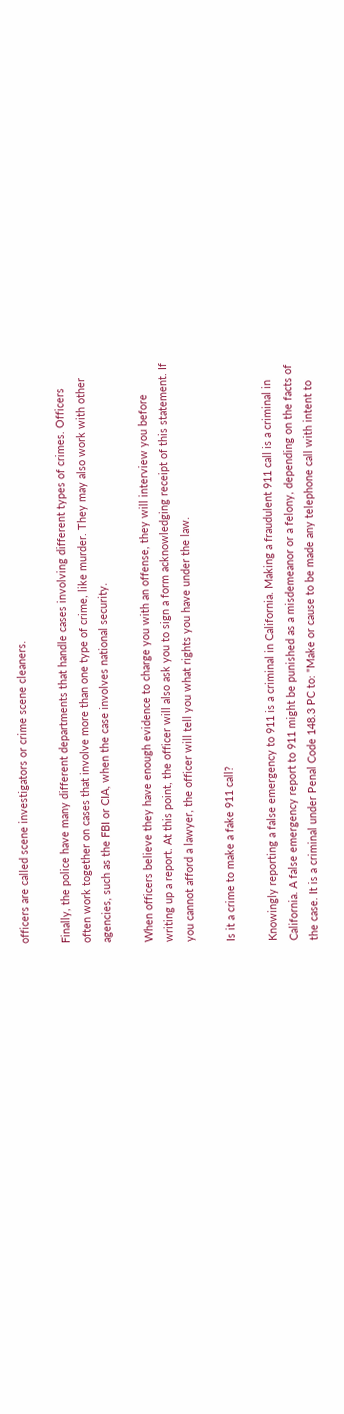officers are called scene investigators or crime scene cleaners.

Finally, the police have many different departments that handle cases involving different types of crimes. Officers often work together on cases that involve more than one type of crime, like murder. They may also work with other agencies, such as the FBI or CIA, when the case involves national security.

When officers believe they have enough evidence to charge you with an offense, they will interview you before writing up a report. At this point, the officer will also ask you to sign a form acknowledging receipt of this statement. If you cannot afford a lawyer, the officer will tell you what rights you have under the law.

Is it a crime to make a fake 911 call?

Knowingly reporting a false emergency to 911 is a criminal in California. Making a fraudulent 911 call is a criminal in California. A false emergency report to 911 might be punished as a misdemeanor or a felony, depending on the facts of the case. It is a criminal under Penal Code 148.3 PC to: "Make or cause to be made any telephone call with intent to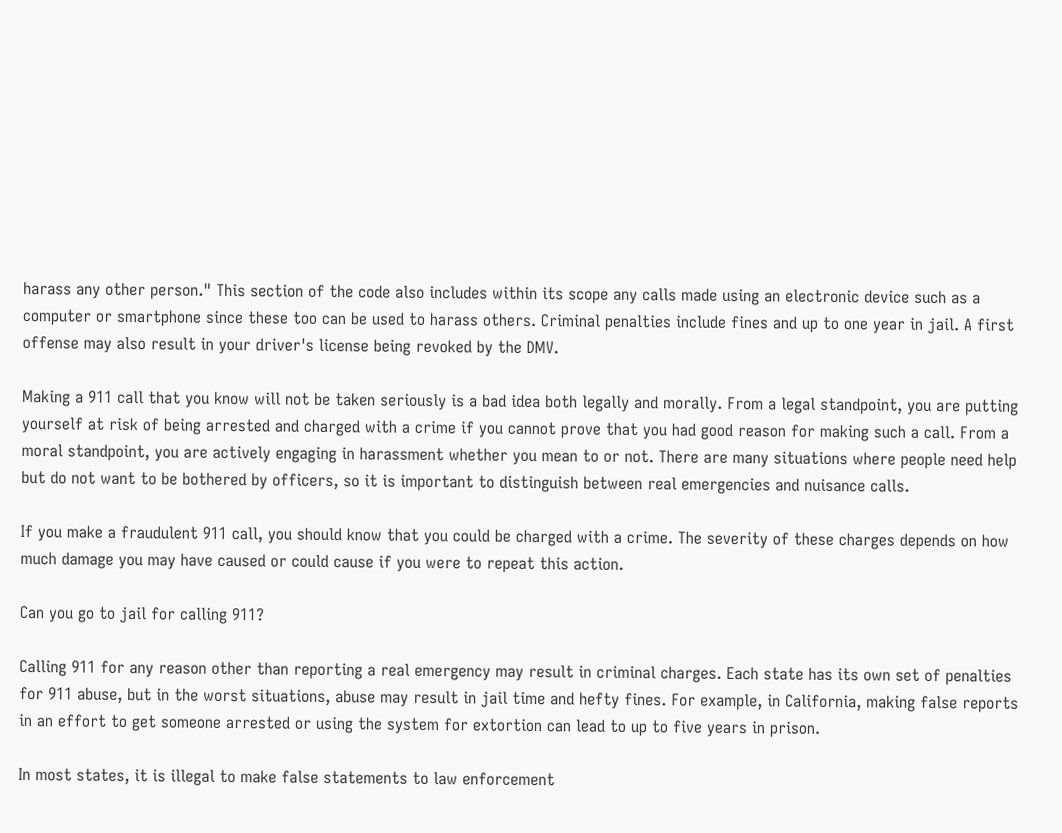harass any other person." This section of the code also includes within its scope any calls made using an electronic device such as a computer or smartphone since these too can be used to harass others. Criminal penalties include fines and up to one year in jail. A first offense may also result in your driver's license being revoked by the DMV.

Making a 911 call that you know will not be taken seriously is a bad idea both legally and morally. From a legal standpoint, you are putting yourself at risk of being arrested and charged with a crime if you cannot prove that you had good reason for making such a call. From a moral standpoint, you are actively engaging in harassment whether you mean to or not. There are many situations where people need help but do not want to be bothered by officers, so it is important to distinguish between real emergencies and nuisance calls.

If you make a fraudulent 911 call, you should know that you could be charged with a crime. The severity of these charges depends on how much damage you may have caused or could cause if you were to repeat this action.

Can you go to jail for calling 911?

Calling 911 for any reason other than reporting a real emergency may result in criminal charges. Each state has its own set of penalties for 911 abuse, but in the worst situations, abuse may result in jail time and hefty fines. For example, in California, making false reports in an effort to get someone arrested or using the system for extortion can lead to up to five years in prison.

In most states, it is illegal to make false statements to law enforcement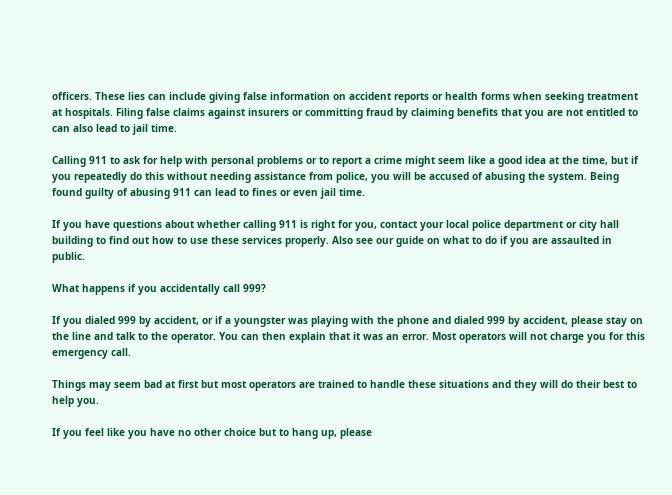officers. These lies can include giving false information on accident reports or health forms when seeking treatment at hospitals. Filing false claims against insurers or committing fraud by claiming benefits that you are not entitled to can also lead to jail time.

Calling 911 to ask for help with personal problems or to report a crime might seem like a good idea at the time, but if you repeatedly do this without needing assistance from police, you will be accused of abusing the system. Being found guilty of abusing 911 can lead to fines or even jail time.

If you have questions about whether calling 911 is right for you, contact your local police department or city hall building to find out how to use these services properly. Also see our guide on what to do if you are assaulted in public.

What happens if you accidentally call 999?

If you dialed 999 by accident, or if a youngster was playing with the phone and dialed 999 by accident, please stay on the line and talk to the operator. You can then explain that it was an error. Most operators will not charge you for this emergency call.

Things may seem bad at first but most operators are trained to handle these situations and they will do their best to help you.

If you feel like you have no other choice but to hang up, please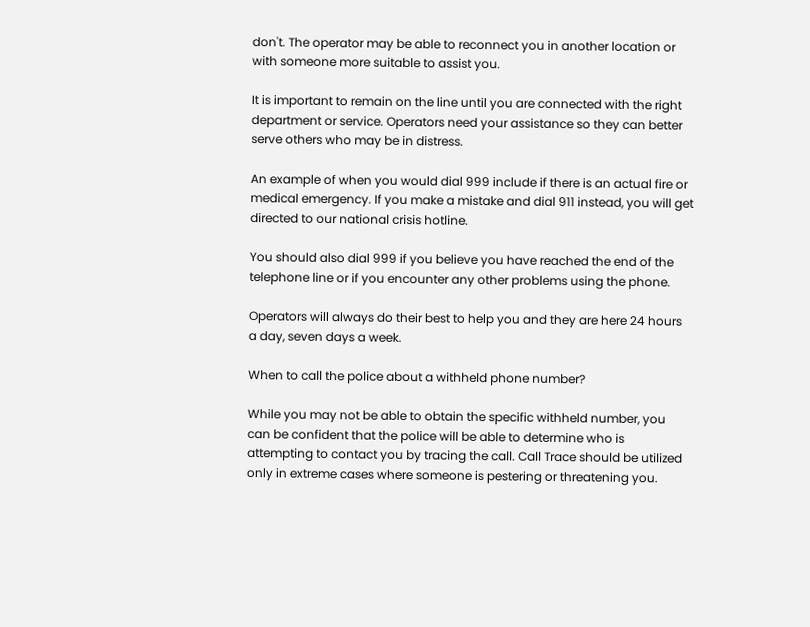don't. The operator may be able to reconnect you in another location or with someone more suitable to assist you.

It is important to remain on the line until you are connected with the right department or service. Operators need your assistance so they can better serve others who may be in distress.

An example of when you would dial 999 include if there is an actual fire or medical emergency. If you make a mistake and dial 911 instead, you will get directed to our national crisis hotline.

You should also dial 999 if you believe you have reached the end of the telephone line or if you encounter any other problems using the phone.

Operators will always do their best to help you and they are here 24 hours a day, seven days a week.

When to call the police about a withheld phone number?

While you may not be able to obtain the specific withheld number, you can be confident that the police will be able to determine who is attempting to contact you by tracing the call. Call Trace should be utilized only in extreme cases where someone is pestering or threatening you.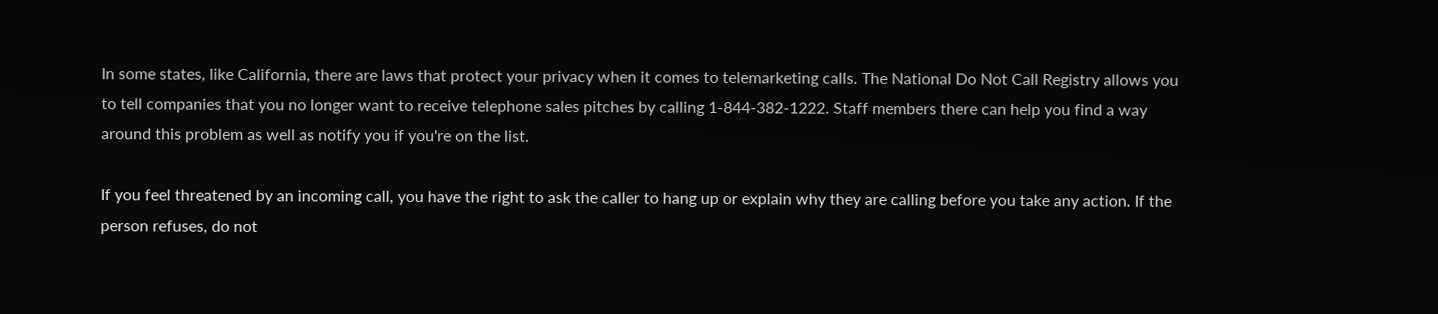In some states, like California, there are laws that protect your privacy when it comes to telemarketing calls. The National Do Not Call Registry allows you to tell companies that you no longer want to receive telephone sales pitches by calling 1-844-382-1222. Staff members there can help you find a way around this problem as well as notify you if you're on the list.

If you feel threatened by an incoming call, you have the right to ask the caller to hang up or explain why they are calling before you take any action. If the person refuses, do not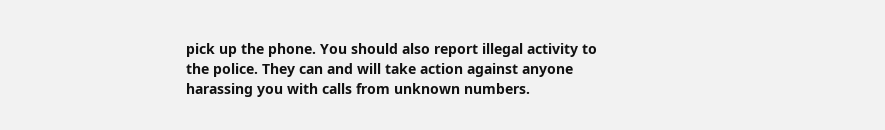pick up the phone. You should also report illegal activity to the police. They can and will take action against anyone harassing you with calls from unknown numbers.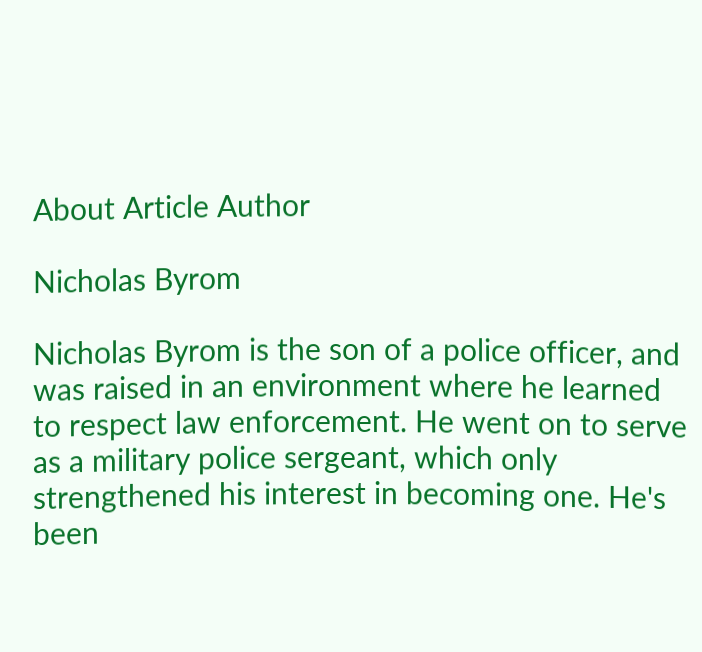About Article Author

Nicholas Byrom

Nicholas Byrom is the son of a police officer, and was raised in an environment where he learned to respect law enforcement. He went on to serve as a military police sergeant, which only strengthened his interest in becoming one. He's been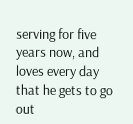serving for five years now, and loves every day that he gets to go out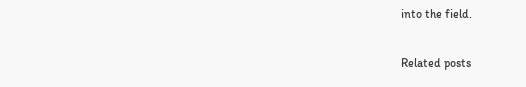into the field.

Related posts